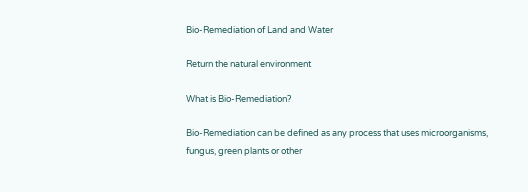Bio-Remediation of Land and Water

Return the natural environment

What is Bio-Remediation?

Bio-Remediation can be defined as any process that uses microorganisms, fungus, green plants or other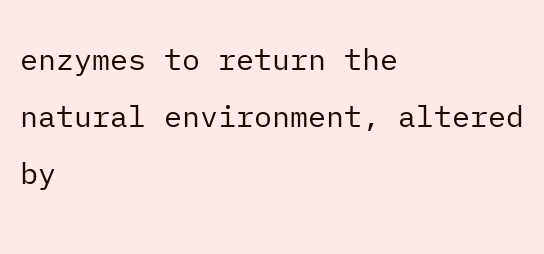enzymes to return the natural environment, altered by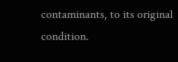contaminants, to its original condition.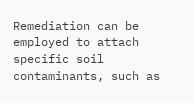Remediation can be employed to attach specific soil contaminants, such as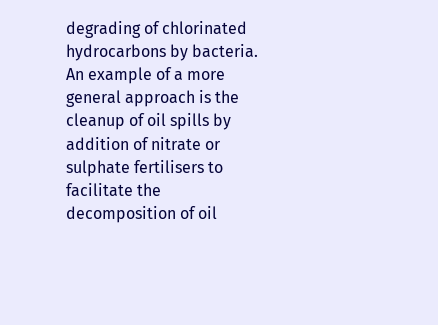degrading of chlorinated hydrocarbons by bacteria. An example of a more general approach is the cleanup of oil spills by addition of nitrate or sulphate fertilisers to facilitate the decomposition of oil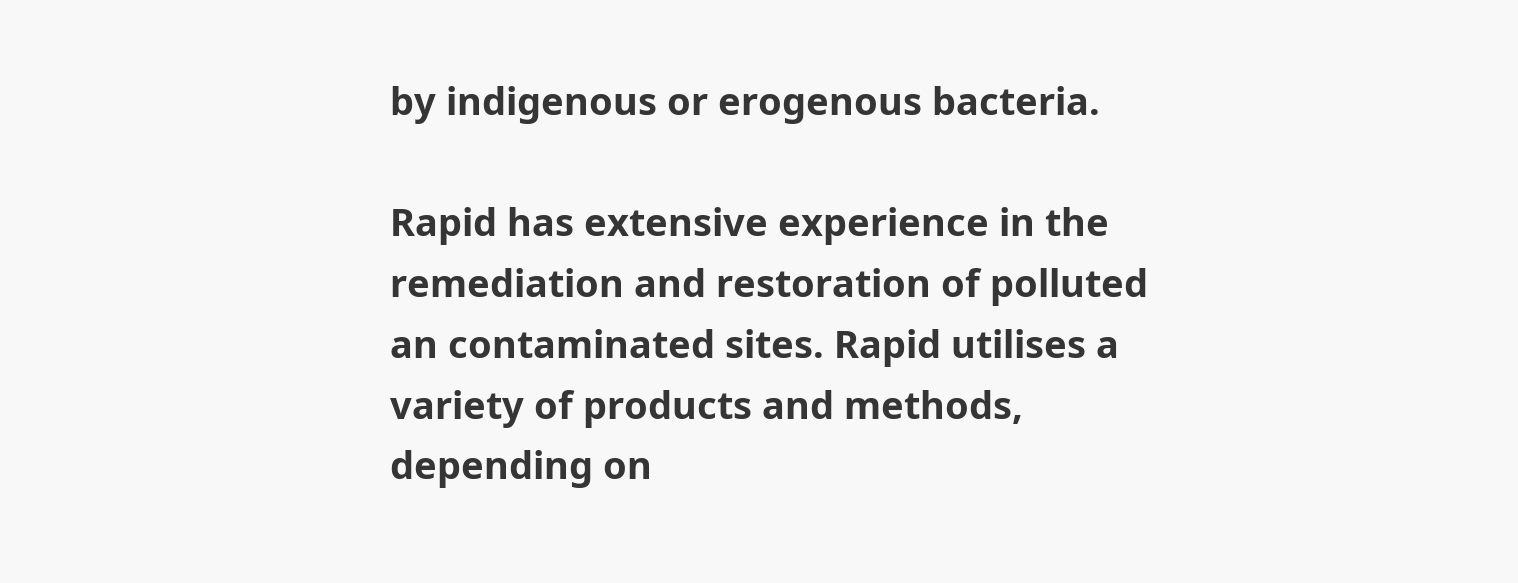by indigenous or erogenous bacteria.

Rapid has extensive experience in the remediation and restoration of polluted an contaminated sites. Rapid utilises a variety of products and methods, depending on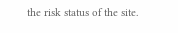the risk status of the site.